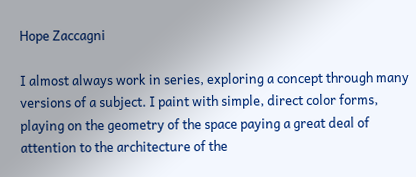Hope Zaccagni

I almost always work in series, exploring a concept through many versions of a subject. I paint with simple, direct color forms, playing on the geometry of the space paying a great deal of attention to the architecture of the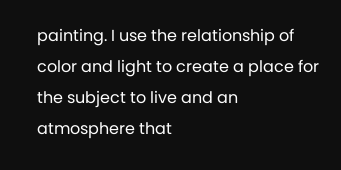painting. I use the relationship of color and light to create a place for the subject to live and an atmosphere that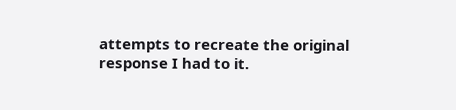attempts to recreate the original response I had to it.